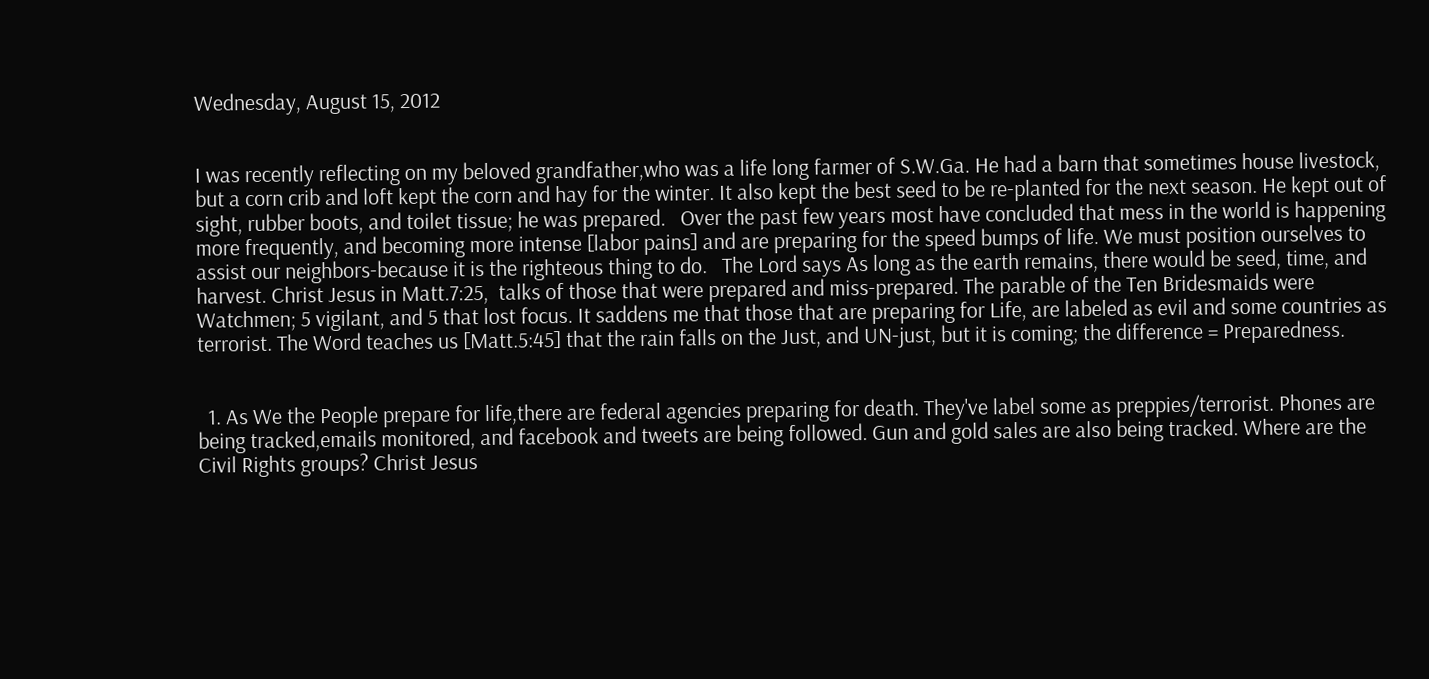Wednesday, August 15, 2012


I was recently reflecting on my beloved grandfather,who was a life long farmer of S.W.Ga. He had a barn that sometimes house livestock, but a corn crib and loft kept the corn and hay for the winter. It also kept the best seed to be re-planted for the next season. He kept out of sight, rubber boots, and toilet tissue; he was prepared.   Over the past few years most have concluded that mess in the world is happening more frequently, and becoming more intense [labor pains] and are preparing for the speed bumps of life. We must position ourselves to assist our neighbors-because it is the righteous thing to do.   The Lord says As long as the earth remains, there would be seed, time, and harvest. Christ Jesus in Matt.7:25,  talks of those that were prepared and miss-prepared. The parable of the Ten Bridesmaids were Watchmen; 5 vigilant, and 5 that lost focus. It saddens me that those that are preparing for Life, are labeled as evil and some countries as terrorist. The Word teaches us [Matt.5:45] that the rain falls on the Just, and UN-just, but it is coming; the difference = Preparedness.


  1. As We the People prepare for life,there are federal agencies preparing for death. They've label some as preppies/terrorist. Phones are being tracked,emails monitored, and facebook and tweets are being followed. Gun and gold sales are also being tracked. Where are the Civil Rights groups? Christ Jesus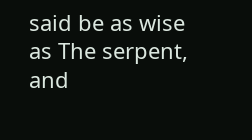said be as wise as The serpent, and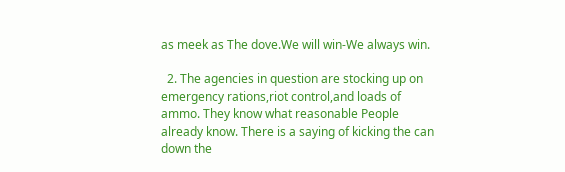as meek as The dove.We will win-We always win.

  2. The agencies in question are stocking up on emergency rations,riot control,and loads of ammo. They know what reasonable People already know. There is a saying of kicking the can down the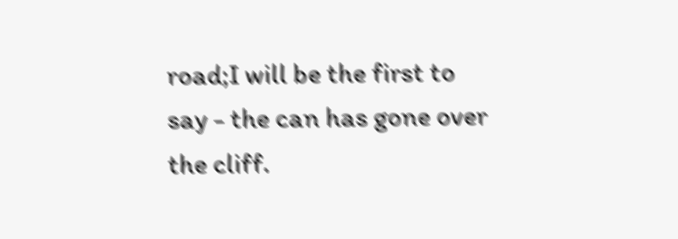road;I will be the first to say - the can has gone over the cliff.